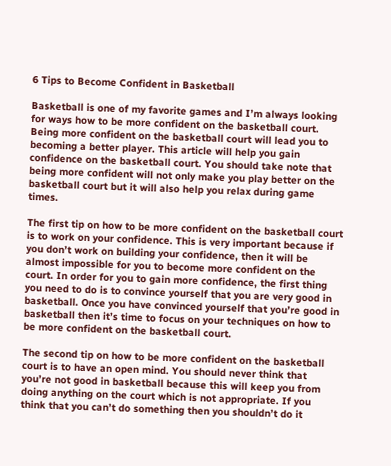6 Tips to Become Confident in Basketball

Basketball is one of my favorite games and I’m always looking for ways how to be more confident on the basketball court. Being more confident on the basketball court will lead you to becoming a better player. This article will help you gain confidence on the basketball court. You should take note that being more confident will not only make you play better on the basketball court but it will also help you relax during game times.

The first tip on how to be more confident on the basketball court is to work on your confidence. This is very important because if you don’t work on building your confidence, then it will be almost impossible for you to become more confident on the court. In order for you to gain more confidence, the first thing you need to do is to convince yourself that you are very good in basketball. Once you have convinced yourself that you’re good in basketball then it’s time to focus on your techniques on how to be more confident on the basketball court.

The second tip on how to be more confident on the basketball court is to have an open mind. You should never think that you’re not good in basketball because this will keep you from doing anything on the court which is not appropriate. If you think that you can’t do something then you shouldn’t do it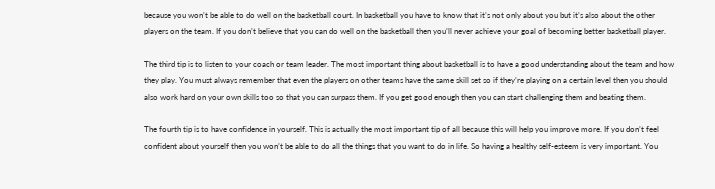because you won’t be able to do well on the basketball court. In basketball you have to know that it’s not only about you but it’s also about the other players on the team. If you don’t believe that you can do well on the basketball then you’ll never achieve your goal of becoming better basketball player.

The third tip is to listen to your coach or team leader. The most important thing about basketball is to have a good understanding about the team and how they play. You must always remember that even the players on other teams have the same skill set so if they’re playing on a certain level then you should also work hard on your own skills too so that you can surpass them. If you get good enough then you can start challenging them and beating them.

The fourth tip is to have confidence in yourself. This is actually the most important tip of all because this will help you improve more. If you don’t feel confident about yourself then you won’t be able to do all the things that you want to do in life. So having a healthy self-esteem is very important. You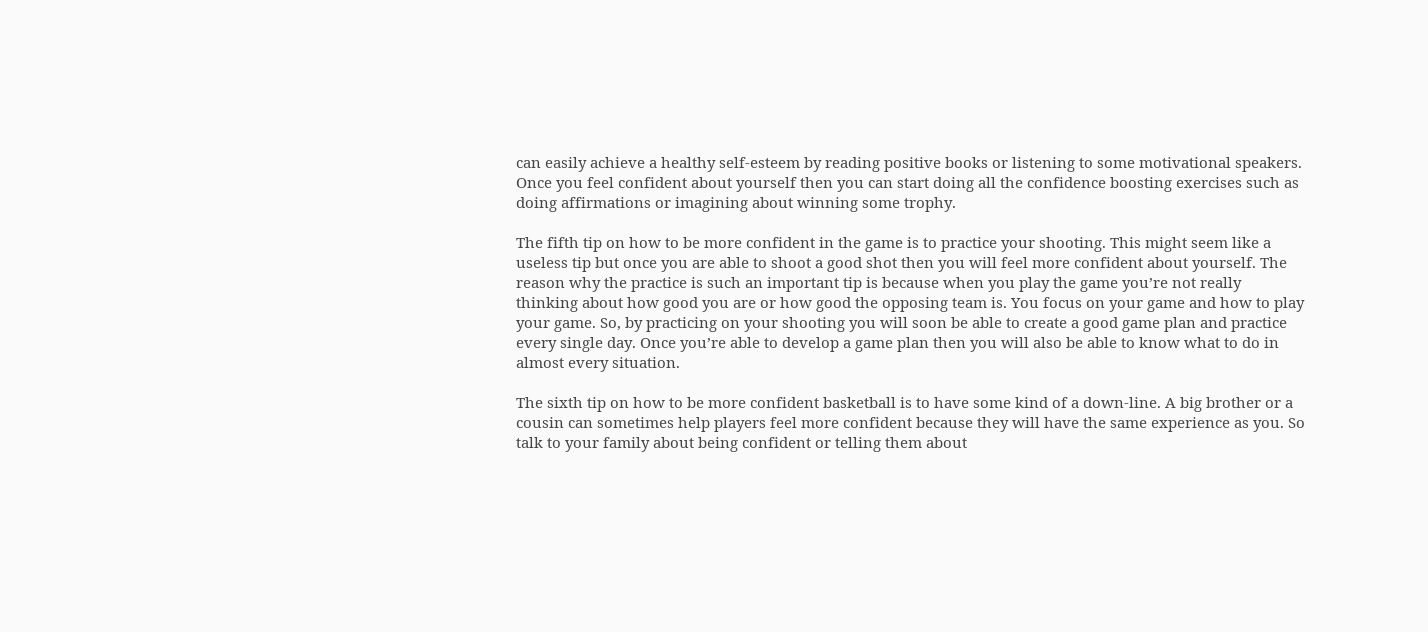can easily achieve a healthy self-esteem by reading positive books or listening to some motivational speakers. Once you feel confident about yourself then you can start doing all the confidence boosting exercises such as doing affirmations or imagining about winning some trophy.

The fifth tip on how to be more confident in the game is to practice your shooting. This might seem like a useless tip but once you are able to shoot a good shot then you will feel more confident about yourself. The reason why the practice is such an important tip is because when you play the game you’re not really thinking about how good you are or how good the opposing team is. You focus on your game and how to play your game. So, by practicing on your shooting you will soon be able to create a good game plan and practice every single day. Once you’re able to develop a game plan then you will also be able to know what to do in almost every situation.

The sixth tip on how to be more confident basketball is to have some kind of a down-line. A big brother or a cousin can sometimes help players feel more confident because they will have the same experience as you. So talk to your family about being confident or telling them about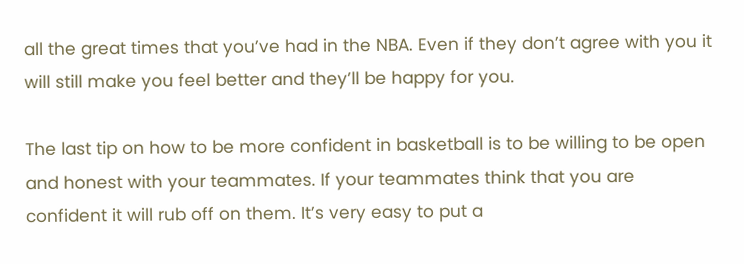all the great times that you’ve had in the NBA. Even if they don’t agree with you it will still make you feel better and they’ll be happy for you.

The last tip on how to be more confident in basketball is to be willing to be open and honest with your teammates. If your teammates think that you are confident it will rub off on them. It’s very easy to put a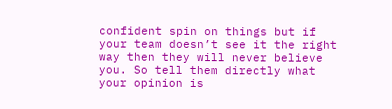confident spin on things but if your team doesn’t see it the right way then they will never believe you. So tell them directly what your opinion is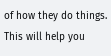of how they do things. This will help you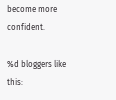become more confident.

%d bloggers like this: